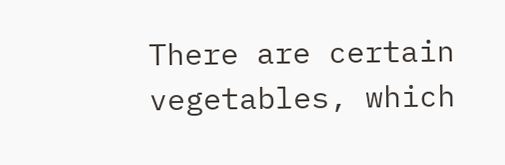There are certain vegetables, which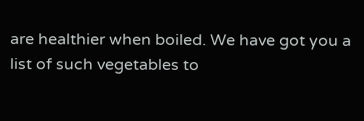are healthier when boiled. We have got you a list of such vegetables to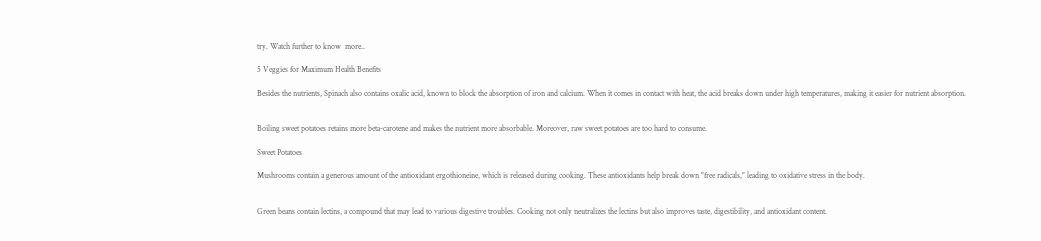try. Watch further to know  more..

5 Veggies for Maximum Health Benefits

Besides the nutrients, Spinach also contains oxalic acid, known to block the absorption of iron and calcium. When it comes in contact with heat, the acid breaks down under high temperatures, making it easier for nutrient absorption.


Boiling sweet potatoes retains more beta-carotene and makes the nutrient more absorbable. Moreover, raw sweet potatoes are too hard to consume.

Sweet Potatoes

Mushrooms contain a generous amount of the antioxidant ergothioneine, which is released during cooking. These antioxidants help break down "free radicals," leading to oxidative stress in the body.


Green beans contain lectins, a compound that may lead to various digestive troubles. Cooking not only neutralizes the lectins but also improves taste, digestibility, and antioxidant content.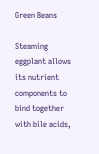Green Beans

Steaming eggplant allows its nutrient components to bind together with bile acids,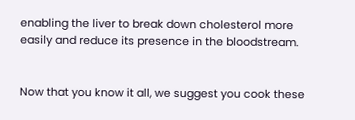enabling the liver to break down cholesterol more easily and reduce its presence in the bloodstream.


Now that you know it all, we suggest you cook these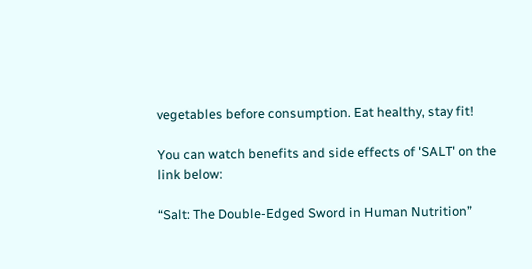vegetables before consumption. Eat healthy, stay fit!

You can watch benefits and side effects of 'SALT' on the link below:

“Salt: The Double-Edged Sword in Human Nutrition”